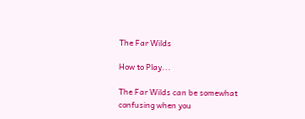The Far Wilds

How to Play...

The Far Wilds can be somewhat confusing when you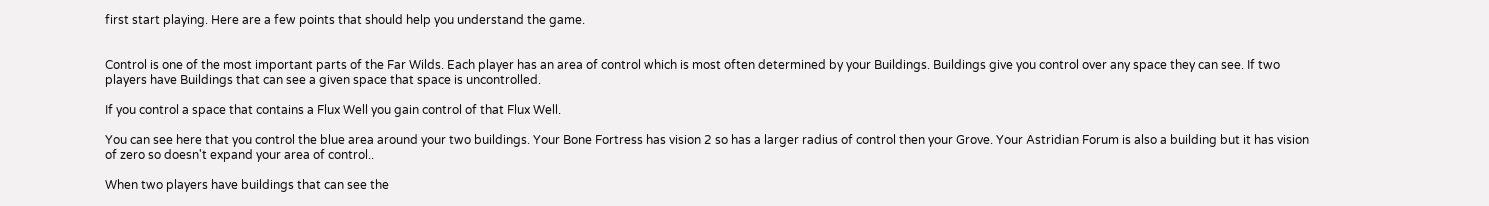first start playing. Here are a few points that should help you understand the game.


Control is one of the most important parts of the Far Wilds. Each player has an area of control which is most often determined by your Buildings. Buildings give you control over any space they can see. If two players have Buildings that can see a given space that space is uncontrolled.

If you control a space that contains a Flux Well you gain control of that Flux Well.

You can see here that you control the blue area around your two buildings. Your Bone Fortress has vision 2 so has a larger radius of control then your Grove. Your Astridian Forum is also a building but it has vision of zero so doesn't expand your area of control..

When two players have buildings that can see the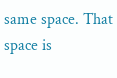same space. That space is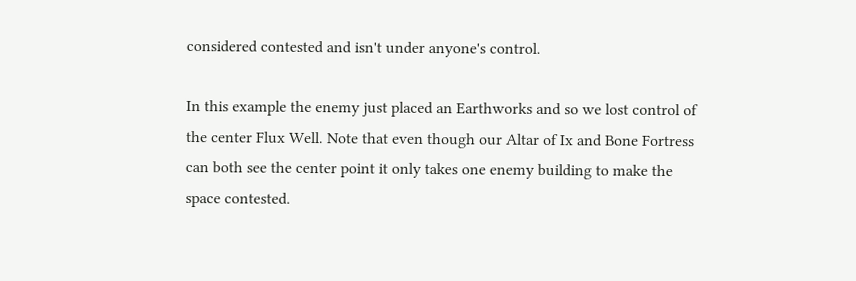considered contested and isn't under anyone's control.

In this example the enemy just placed an Earthworks and so we lost control of the center Flux Well. Note that even though our Altar of Ix and Bone Fortress can both see the center point it only takes one enemy building to make the space contested.